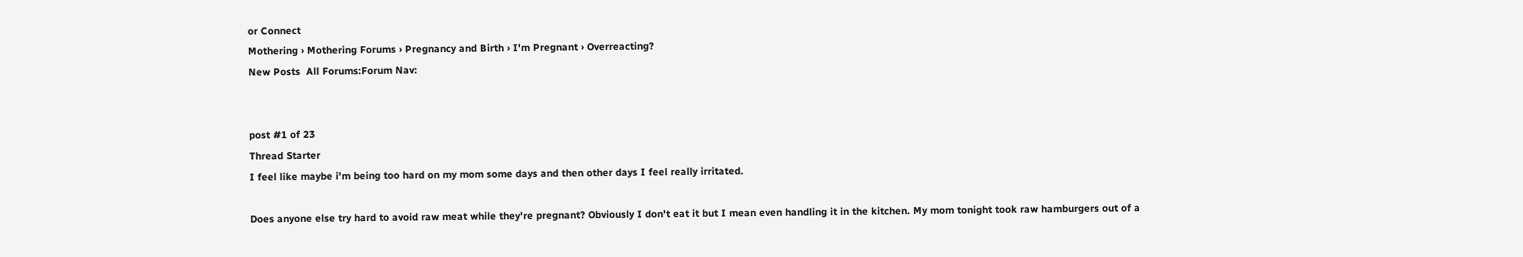or Connect
Mothering › Mothering Forums › Pregnancy and Birth › I'm Pregnant › Overreacting?
New Posts  All Forums:Forum Nav:


post #1 of 23
Thread Starter
I feel like maybe i'm being too hard on my mom some days and then other days I feel really irritated.

Does anyone else try hard to avoid raw meat while they're pregnant? Obviously I don't eat it but I mean even handling it in the kitchen. My mom tonight took raw hamburgers out of a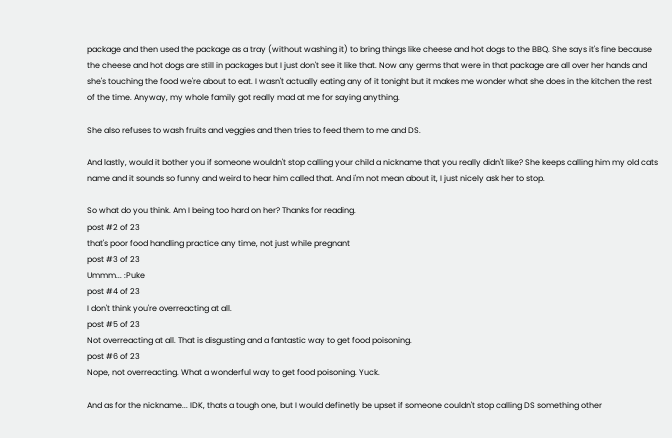package and then used the package as a tray (without washing it) to bring things like cheese and hot dogs to the BBQ. She says it's fine because the cheese and hot dogs are still in packages but I just don't see it like that. Now any germs that were in that package are all over her hands and she's touching the food we're about to eat. I wasn't actually eating any of it tonight but it makes me wonder what she does in the kitchen the rest of the time. Anyway, my whole family got really mad at me for saying anything.

She also refuses to wash fruits and veggies and then tries to feed them to me and DS.

And lastly, would it bother you if someone wouldn't stop calling your child a nickname that you really didn't like? She keeps calling him my old cats name and it sounds so funny and weird to hear him called that. And i'm not mean about it, I just nicely ask her to stop.

So what do you think. Am I being too hard on her? Thanks for reading.
post #2 of 23
that's poor food handling practice any time, not just while pregnant
post #3 of 23
Ummm... :Puke
post #4 of 23
I don't think you're overreacting at all.
post #5 of 23
Not overreacting at all. That is disgusting and a fantastic way to get food poisoning.
post #6 of 23
Nope, not overreacting. What a wonderful way to get food poisoning. Yuck.

And as for the nickname... IDK, thats a tough one, but I would definetly be upset if someone couldn't stop calling DS something other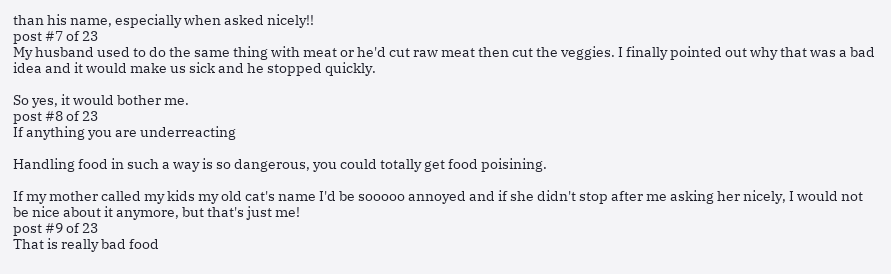than his name, especially when asked nicely!!
post #7 of 23
My husband used to do the same thing with meat or he'd cut raw meat then cut the veggies. I finally pointed out why that was a bad idea and it would make us sick and he stopped quickly.

So yes, it would bother me.
post #8 of 23
If anything you are underreacting

Handling food in such a way is so dangerous, you could totally get food poisining.

If my mother called my kids my old cat's name I'd be sooooo annoyed and if she didn't stop after me asking her nicely, I would not be nice about it anymore, but that's just me!
post #9 of 23
That is really bad food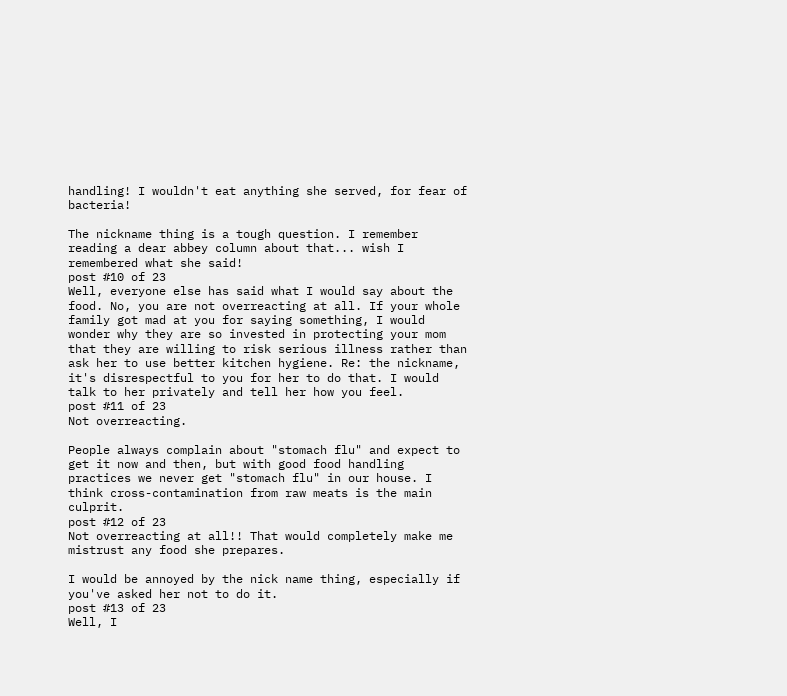handling! I wouldn't eat anything she served, for fear of bacteria!

The nickname thing is a tough question. I remember reading a dear abbey column about that... wish I remembered what she said!
post #10 of 23
Well, everyone else has said what I would say about the food. No, you are not overreacting at all. If your whole family got mad at you for saying something, I would wonder why they are so invested in protecting your mom that they are willing to risk serious illness rather than ask her to use better kitchen hygiene. Re: the nickname, it's disrespectful to you for her to do that. I would talk to her privately and tell her how you feel.
post #11 of 23
Not overreacting.

People always complain about "stomach flu" and expect to get it now and then, but with good food handling practices we never get "stomach flu" in our house. I think cross-contamination from raw meats is the main culprit.
post #12 of 23
Not overreacting at all!! That would completely make me mistrust any food she prepares.

I would be annoyed by the nick name thing, especially if you've asked her not to do it.
post #13 of 23
Well, I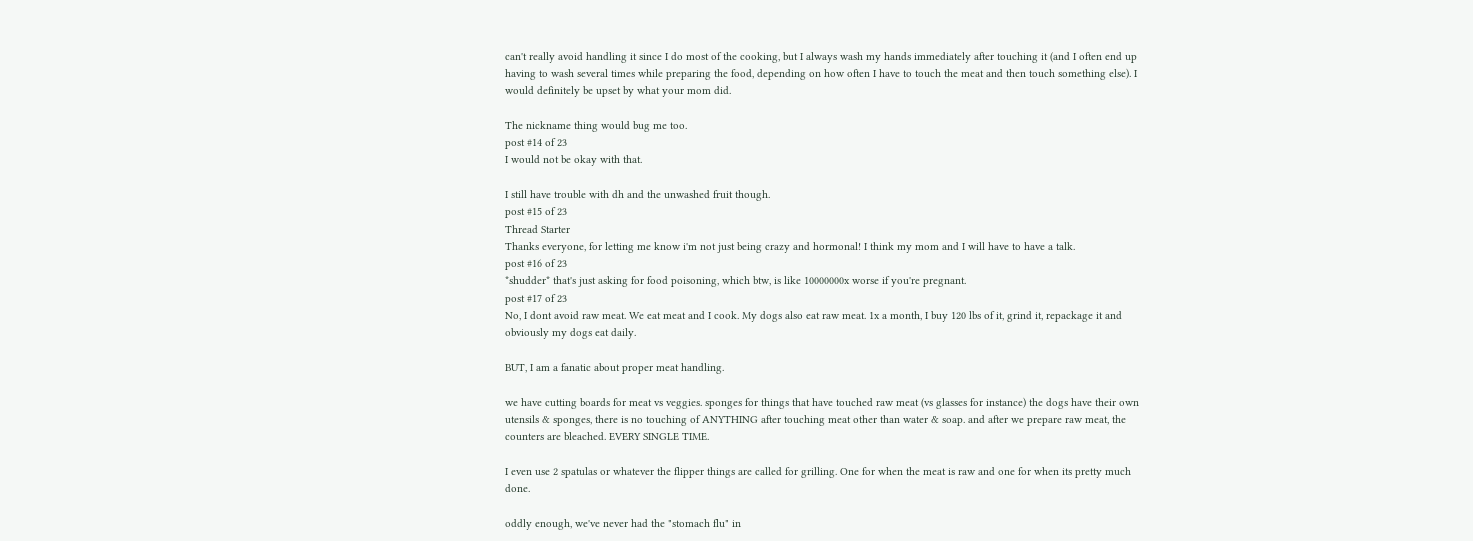can't really avoid handling it since I do most of the cooking, but I always wash my hands immediately after touching it (and I often end up having to wash several times while preparing the food, depending on how often I have to touch the meat and then touch something else). I would definitely be upset by what your mom did.

The nickname thing would bug me too.
post #14 of 23
I would not be okay with that.

I still have trouble with dh and the unwashed fruit though.
post #15 of 23
Thread Starter
Thanks everyone, for letting me know i'm not just being crazy and hormonal! I think my mom and I will have to have a talk.
post #16 of 23
*shudder* that's just asking for food poisoning, which btw, is like 10000000x worse if you're pregnant.
post #17 of 23
No, I dont avoid raw meat. We eat meat and I cook. My dogs also eat raw meat. 1x a month, I buy 120 lbs of it, grind it, repackage it and obviously my dogs eat daily.

BUT, I am a fanatic about proper meat handling.

we have cutting boards for meat vs veggies. sponges for things that have touched raw meat (vs glasses for instance) the dogs have their own utensils & sponges, there is no touching of ANYTHING after touching meat other than water & soap. and after we prepare raw meat, the counters are bleached. EVERY SINGLE TIME.

I even use 2 spatulas or whatever the flipper things are called for grilling. One for when the meat is raw and one for when its pretty much done.

oddly enough, we've never had the "stomach flu" in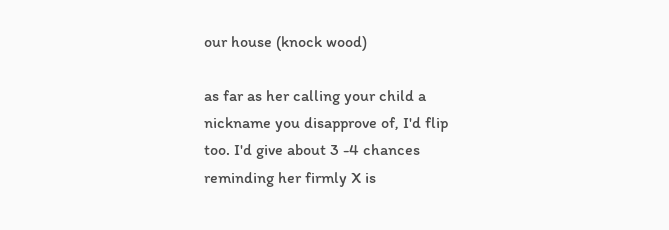our house (knock wood)

as far as her calling your child a nickname you disapprove of, I'd flip too. I'd give about 3 -4 chances reminding her firmly X is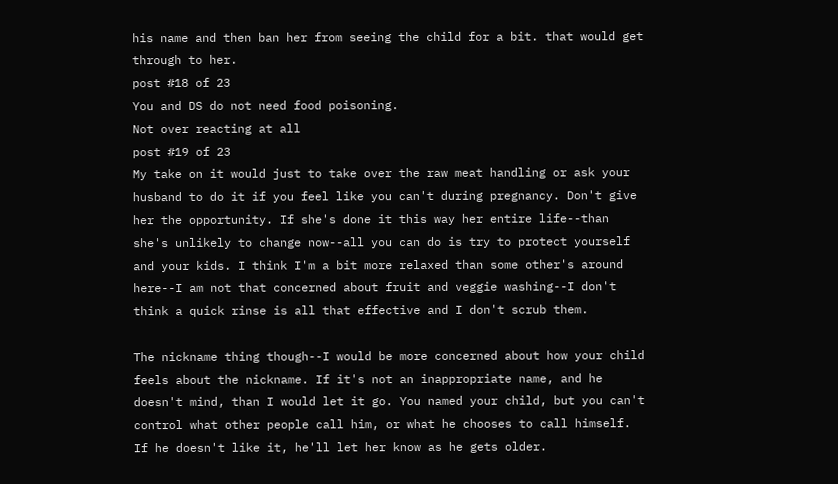his name and then ban her from seeing the child for a bit. that would get through to her.
post #18 of 23
You and DS do not need food poisoning.
Not over reacting at all
post #19 of 23
My take on it would just to take over the raw meat handling or ask your husband to do it if you feel like you can't during pregnancy. Don't give her the opportunity. If she's done it this way her entire life--than she's unlikely to change now--all you can do is try to protect yourself and your kids. I think I'm a bit more relaxed than some other's around here--I am not that concerned about fruit and veggie washing--I don't think a quick rinse is all that effective and I don't scrub them.

The nickname thing though--I would be more concerned about how your child feels about the nickname. If it's not an inappropriate name, and he doesn't mind, than I would let it go. You named your child, but you can't control what other people call him, or what he chooses to call himself. If he doesn't like it, he'll let her know as he gets older.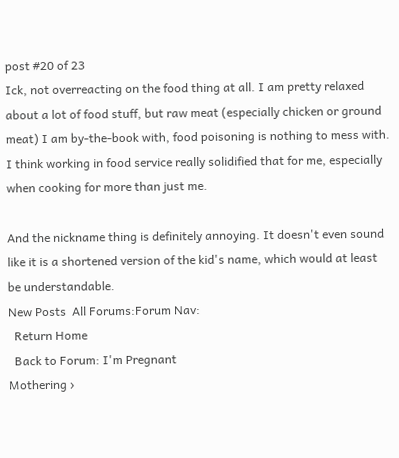post #20 of 23
Ick, not overreacting on the food thing at all. I am pretty relaxed about a lot of food stuff, but raw meat (especially chicken or ground meat) I am by-the-book with, food poisoning is nothing to mess with. I think working in food service really solidified that for me, especially when cooking for more than just me.

And the nickname thing is definitely annoying. It doesn't even sound like it is a shortened version of the kid's name, which would at least be understandable.
New Posts  All Forums:Forum Nav:
  Return Home
  Back to Forum: I'm Pregnant
Mothering ›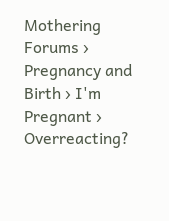Mothering Forums › Pregnancy and Birth › I'm Pregnant › Overreacting?